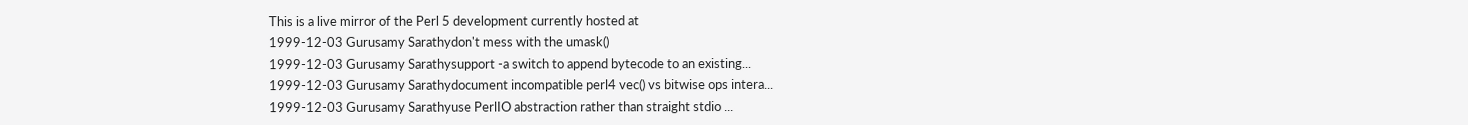This is a live mirror of the Perl 5 development currently hosted at
1999-12-03 Gurusamy Sarathydon't mess with the umask()
1999-12-03 Gurusamy Sarathysupport -a switch to append bytecode to an existing...
1999-12-03 Gurusamy Sarathydocument incompatible perl4 vec() vs bitwise ops intera...
1999-12-03 Gurusamy Sarathyuse PerlIO abstraction rather than straight stdio ...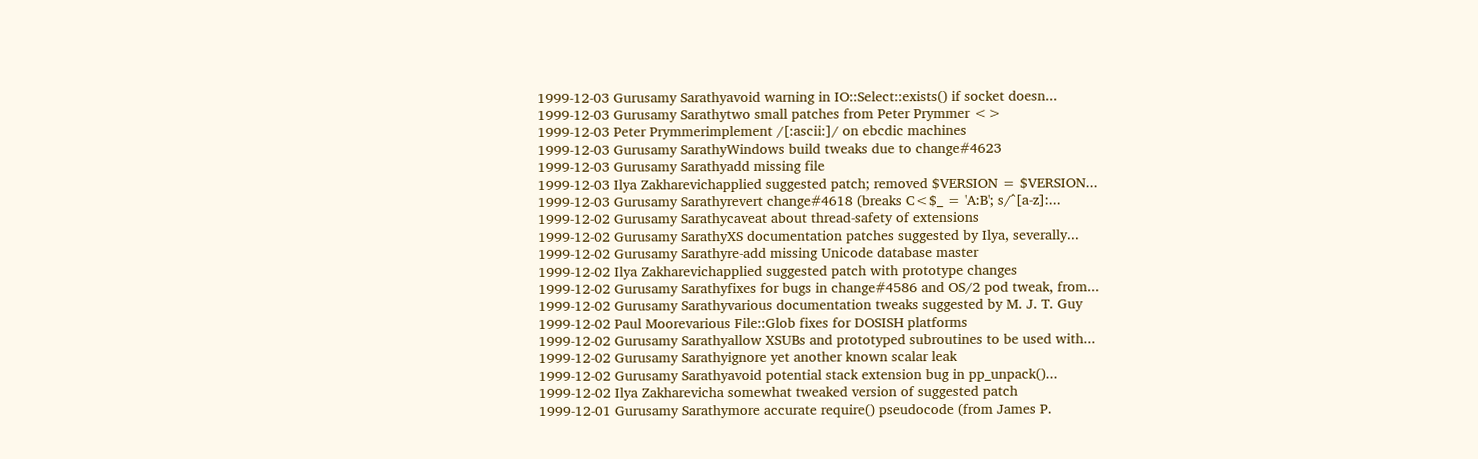1999-12-03 Gurusamy Sarathyavoid warning in IO::Select::exists() if socket doesn...
1999-12-03 Gurusamy Sarathytwo small patches from Peter Prymmer <>
1999-12-03 Peter Prymmerimplement /[:ascii:]/ on ebcdic machines
1999-12-03 Gurusamy SarathyWindows build tweaks due to change#4623
1999-12-03 Gurusamy Sarathyadd missing file
1999-12-03 Ilya Zakharevichapplied suggested patch; removed $VERSION = $VERSION...
1999-12-03 Gurusamy Sarathyrevert change#4618 (breaks C<$_ = 'A:B'; s/^[a-z]:...
1999-12-02 Gurusamy Sarathycaveat about thread-safety of extensions
1999-12-02 Gurusamy SarathyXS documentation patches suggested by Ilya, severally...
1999-12-02 Gurusamy Sarathyre-add missing Unicode database master
1999-12-02 Ilya Zakharevichapplied suggested patch with prototype changes
1999-12-02 Gurusamy Sarathyfixes for bugs in change#4586 and OS/2 pod tweak, from...
1999-12-02 Gurusamy Sarathyvarious documentation tweaks suggested by M. J. T. Guy
1999-12-02 Paul Moorevarious File::Glob fixes for DOSISH platforms
1999-12-02 Gurusamy Sarathyallow XSUBs and prototyped subroutines to be used with...
1999-12-02 Gurusamy Sarathyignore yet another known scalar leak
1999-12-02 Gurusamy Sarathyavoid potential stack extension bug in pp_unpack()...
1999-12-02 Ilya Zakharevicha somewhat tweaked version of suggested patch
1999-12-01 Gurusamy Sarathymore accurate require() pseudocode (from James P.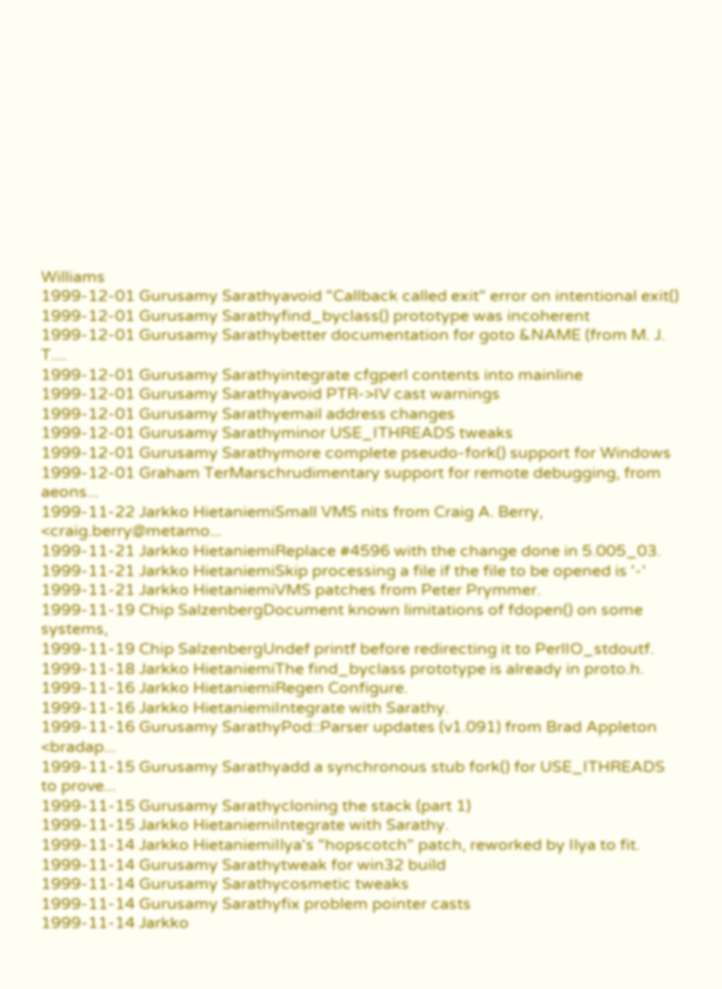Williams
1999-12-01 Gurusamy Sarathyavoid "Callback called exit" error on intentional exit()
1999-12-01 Gurusamy Sarathyfind_byclass() prototype was incoherent
1999-12-01 Gurusamy Sarathybetter documentation for goto &NAME (from M. J. T....
1999-12-01 Gurusamy Sarathyintegrate cfgperl contents into mainline
1999-12-01 Gurusamy Sarathyavoid PTR->IV cast warnings
1999-12-01 Gurusamy Sarathyemail address changes
1999-12-01 Gurusamy Sarathyminor USE_ITHREADS tweaks
1999-12-01 Gurusamy Sarathymore complete pseudo-fork() support for Windows
1999-12-01 Graham TerMarschrudimentary support for remote debugging, from aeons...
1999-11-22 Jarkko HietaniemiSmall VMS nits from Craig A. Berry, <craig.berry@metamo...
1999-11-21 Jarkko HietaniemiReplace #4596 with the change done in 5.005_03.
1999-11-21 Jarkko HietaniemiSkip processing a file if the file to be opened is '-'
1999-11-21 Jarkko HietaniemiVMS patches from Peter Prymmer.
1999-11-19 Chip SalzenbergDocument known limitations of fdopen() on some systems,
1999-11-19 Chip SalzenbergUndef printf before redirecting it to PerlIO_stdoutf.
1999-11-18 Jarkko HietaniemiThe find_byclass prototype is already in proto.h.
1999-11-16 Jarkko HietaniemiRegen Configure.
1999-11-16 Jarkko HietaniemiIntegrate with Sarathy.
1999-11-16 Gurusamy SarathyPod::Parser updates (v1.091) from Brad Appleton <bradap...
1999-11-15 Gurusamy Sarathyadd a synchronous stub fork() for USE_ITHREADS to prove...
1999-11-15 Gurusamy Sarathycloning the stack (part 1)
1999-11-15 Jarkko HietaniemiIntegrate with Sarathy.
1999-11-14 Jarkko HietaniemiIlya's "hopscotch" patch, reworked by Ilya to fit.
1999-11-14 Gurusamy Sarathytweak for win32 build
1999-11-14 Gurusamy Sarathycosmetic tweaks
1999-11-14 Gurusamy Sarathyfix problem pointer casts
1999-11-14 Jarkko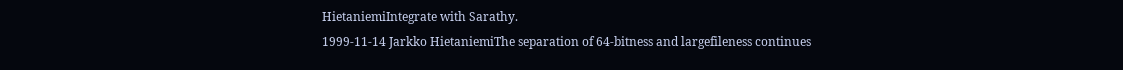HietaniemiIntegrate with Sarathy.
1999-11-14 Jarkko HietaniemiThe separation of 64-bitness and largefileness continues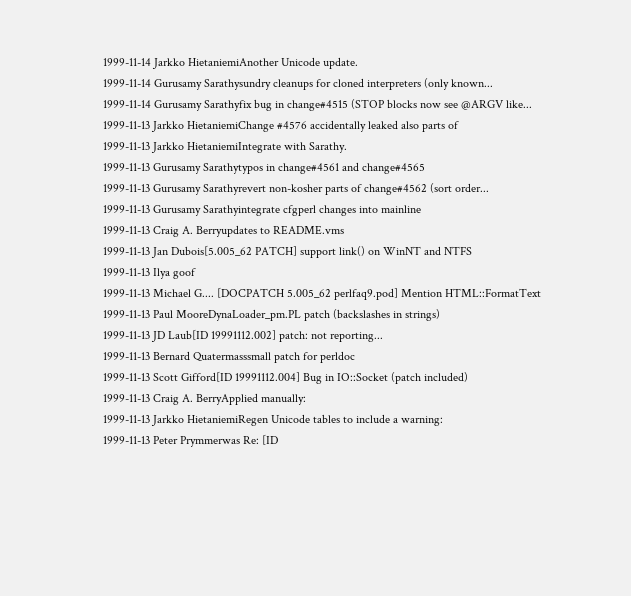1999-11-14 Jarkko HietaniemiAnother Unicode update.
1999-11-14 Gurusamy Sarathysundry cleanups for cloned interpreters (only known...
1999-11-14 Gurusamy Sarathyfix bug in change#4515 (STOP blocks now see @ARGV like...
1999-11-13 Jarkko HietaniemiChange #4576 accidentally leaked also parts of
1999-11-13 Jarkko HietaniemiIntegrate with Sarathy.
1999-11-13 Gurusamy Sarathytypos in change#4561 and change#4565
1999-11-13 Gurusamy Sarathyrevert non-kosher parts of change#4562 (sort order...
1999-11-13 Gurusamy Sarathyintegrate cfgperl changes into mainline
1999-11-13 Craig A. Berryupdates to README.vms
1999-11-13 Jan Dubois[5.005_62 PATCH] support link() on WinNT and NTFS
1999-11-13 Ilya goof
1999-11-13 Michael G.... [DOCPATCH 5.005_62 perlfaq9.pod] Mention HTML::FormatText
1999-11-13 Paul MooreDynaLoader_pm.PL patch (backslashes in strings)
1999-11-13 JD Laub[ID 19991112.002] patch: not reporting...
1999-11-13 Bernard Quatermasssmall patch for perldoc
1999-11-13 Scott Gifford[ID 19991112.004] Bug in IO::Socket (patch included)
1999-11-13 Craig A. BerryApplied manually:
1999-11-13 Jarkko HietaniemiRegen Unicode tables to include a warning:
1999-11-13 Peter Prymmerwas Re: [ID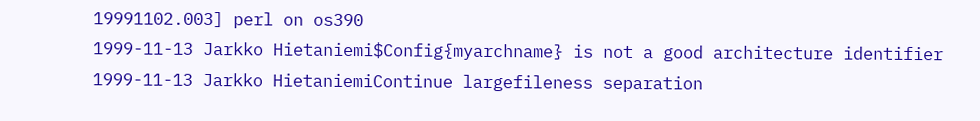19991102.003] perl on os390
1999-11-13 Jarkko Hietaniemi$Config{myarchname} is not a good architecture identifier
1999-11-13 Jarkko HietaniemiContinue largefileness separation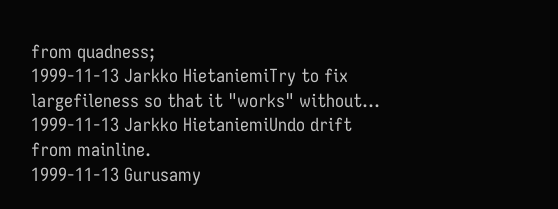from quadness;
1999-11-13 Jarkko HietaniemiTry to fix largefileness so that it "works" without...
1999-11-13 Jarkko HietaniemiUndo drift from mainline.
1999-11-13 Gurusamy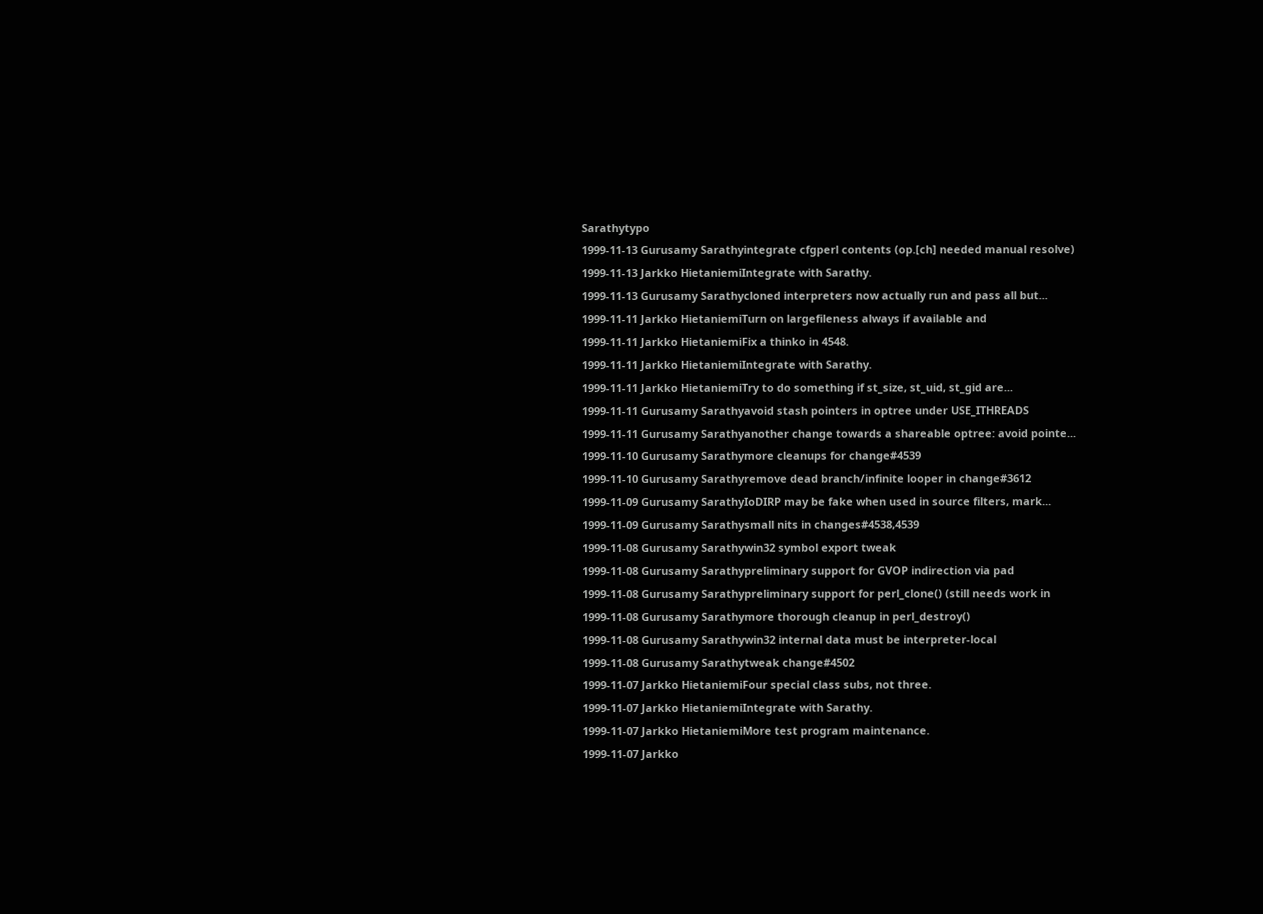Sarathytypo
1999-11-13 Gurusamy Sarathyintegrate cfgperl contents (op.[ch] needed manual resolve)
1999-11-13 Jarkko HietaniemiIntegrate with Sarathy.
1999-11-13 Gurusamy Sarathycloned interpreters now actually run and pass all but...
1999-11-11 Jarkko HietaniemiTurn on largefileness always if available and
1999-11-11 Jarkko HietaniemiFix a thinko in 4548.
1999-11-11 Jarkko HietaniemiIntegrate with Sarathy.
1999-11-11 Jarkko HietaniemiTry to do something if st_size, st_uid, st_gid are...
1999-11-11 Gurusamy Sarathyavoid stash pointers in optree under USE_ITHREADS
1999-11-11 Gurusamy Sarathyanother change towards a shareable optree: avoid pointe...
1999-11-10 Gurusamy Sarathymore cleanups for change#4539
1999-11-10 Gurusamy Sarathyremove dead branch/infinite looper in change#3612
1999-11-09 Gurusamy SarathyIoDIRP may be fake when used in source filters, mark...
1999-11-09 Gurusamy Sarathysmall nits in changes#4538,4539
1999-11-08 Gurusamy Sarathywin32 symbol export tweak
1999-11-08 Gurusamy Sarathypreliminary support for GVOP indirection via pad
1999-11-08 Gurusamy Sarathypreliminary support for perl_clone() (still needs work in
1999-11-08 Gurusamy Sarathymore thorough cleanup in perl_destroy()
1999-11-08 Gurusamy Sarathywin32 internal data must be interpreter-local
1999-11-08 Gurusamy Sarathytweak change#4502
1999-11-07 Jarkko HietaniemiFour special class subs, not three.
1999-11-07 Jarkko HietaniemiIntegrate with Sarathy.
1999-11-07 Jarkko HietaniemiMore test program maintenance.
1999-11-07 Jarkko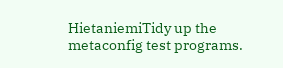HietaniemiTidy up the metaconfig test programs.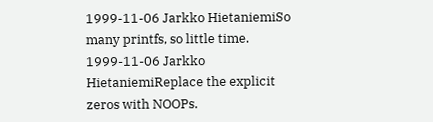1999-11-06 Jarkko HietaniemiSo many printfs, so little time.
1999-11-06 Jarkko HietaniemiReplace the explicit zeros with NOOPs.